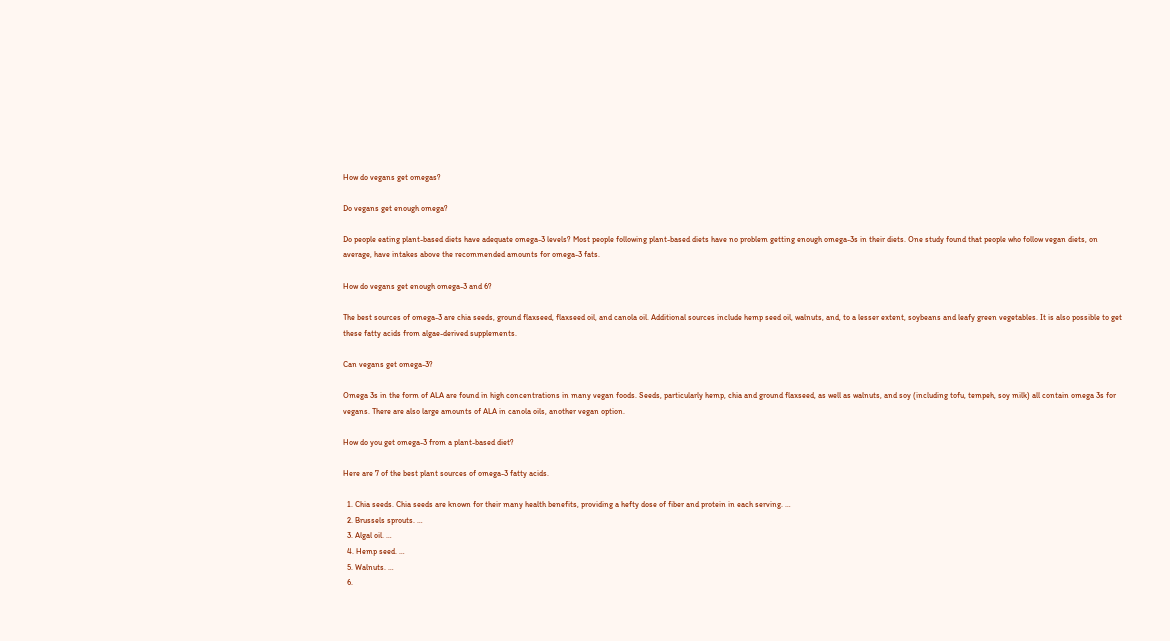How do vegans get omegas?

Do vegans get enough omega?

Do people eating plant-based diets have adequate omega-3 levels? Most people following plant-based diets have no problem getting enough omega-3s in their diets. One study found that people who follow vegan diets, on average, have intakes above the recommended amounts for omega-3 fats.

How do vegans get enough omega-3 and 6?

The best sources of omega-3 are chia seeds, ground flaxseed, flaxseed oil, and canola oil. Additional sources include hemp seed oil, walnuts, and, to a lesser extent, soybeans and leafy green vegetables. It is also possible to get these fatty acids from algae-derived supplements.

Can vegans get omega-3?

Omega 3s in the form of ALA are found in high concentrations in many vegan foods. Seeds, particularly hemp, chia and ground flaxseed, as well as walnuts, and soy (including tofu, tempeh, soy milk) all contain omega 3s for vegans. There are also large amounts of ALA in canola oils, another vegan option.

How do you get omega-3 from a plant-based diet?

Here are 7 of the best plant sources of omega-3 fatty acids.

  1. Chia seeds. Chia seeds are known for their many health benefits, providing a hefty dose of fiber and protein in each serving. …
  2. Brussels sprouts. …
  3. Algal oil. …
  4. Hemp seed. …
  5. Walnuts. …
  6.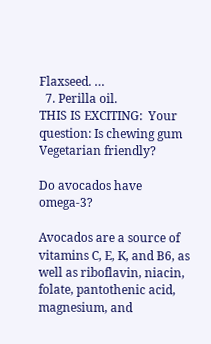Flaxseed. …
  7. Perilla oil.
THIS IS EXCITING:  Your question: Is chewing gum Vegetarian friendly?

Do avocados have omega-3?

Avocados are a source of vitamins C, E, K, and B6, as well as riboflavin, niacin, folate, pantothenic acid, magnesium, and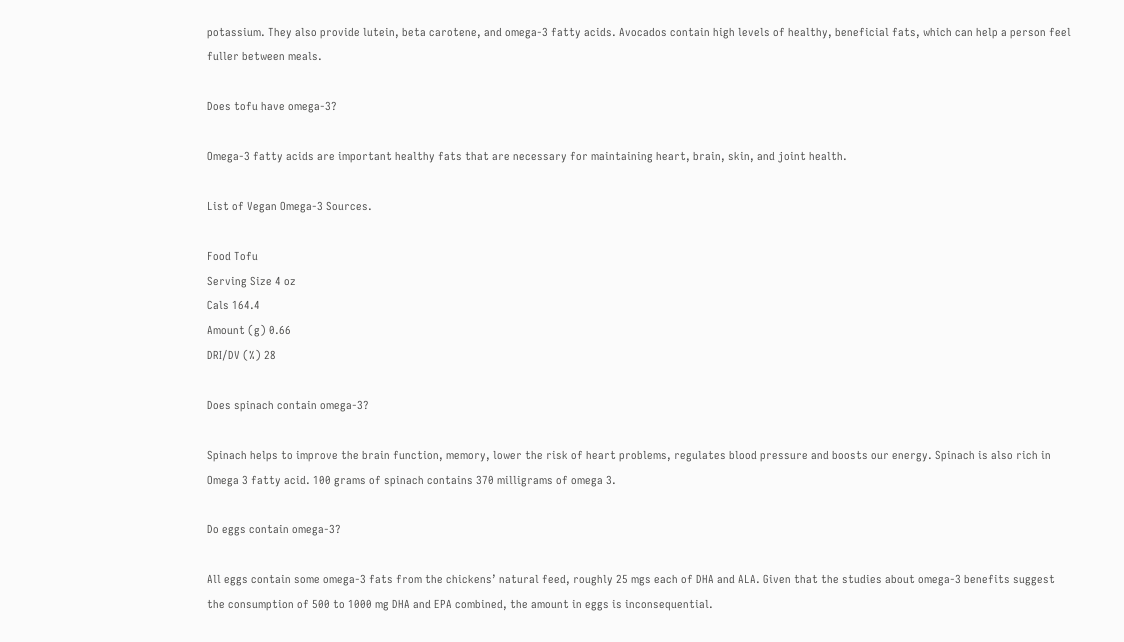potassium. They also provide lutein, beta carotene, and omega-3 fatty acids. Avocados contain high levels of healthy, beneficial fats, which can help a person feel fuller between meals.

Does tofu have omega-3?

Omega-3 fatty acids are important healthy fats that are necessary for maintaining heart, brain, skin, and joint health.

List of Vegan Omega-3 Sources.

Food Tofu
Serving Size 4 oz
Cals 164.4
Amount (g) 0.66
DRI/DV (%) 28

Does spinach contain omega-3?

Spinach helps to improve the brain function, memory, lower the risk of heart problems, regulates blood pressure and boosts our energy. Spinach is also rich in Omega 3 fatty acid. 100 grams of spinach contains 370 milligrams of omega 3.

Do eggs contain omega-3?

All eggs contain some omega-3 fats from the chickens’ natural feed, roughly 25 mgs each of DHA and ALA. Given that the studies about omega-3 benefits suggest the consumption of 500 to 1000 mg DHA and EPA combined, the amount in eggs is inconsequential.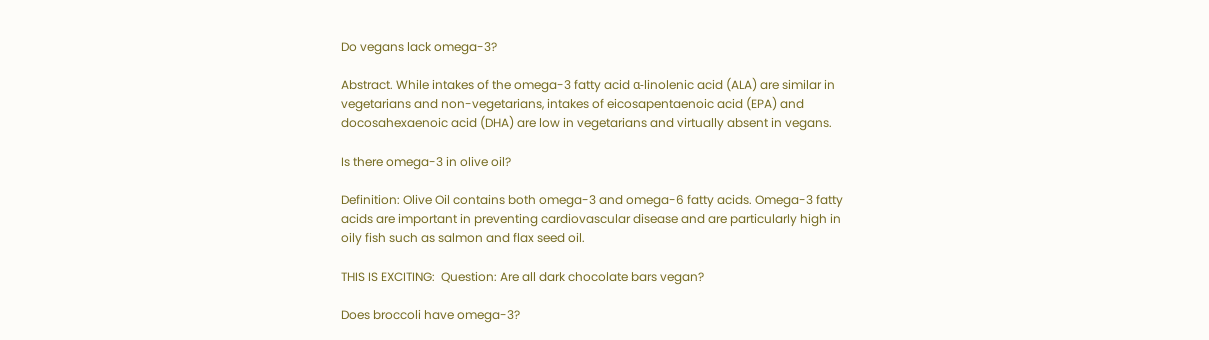Do vegans lack omega-3?

Abstract. While intakes of the omega-3 fatty acid α-linolenic acid (ALA) are similar in vegetarians and non-vegetarians, intakes of eicosapentaenoic acid (EPA) and docosahexaenoic acid (DHA) are low in vegetarians and virtually absent in vegans.

Is there omega-3 in olive oil?

Definition: Olive Oil contains both omega-3 and omega-6 fatty acids. Omega-3 fatty acids are important in preventing cardiovascular disease and are particularly high in oily fish such as salmon and flax seed oil.

THIS IS EXCITING:  Question: Are all dark chocolate bars vegan?

Does broccoli have omega-3?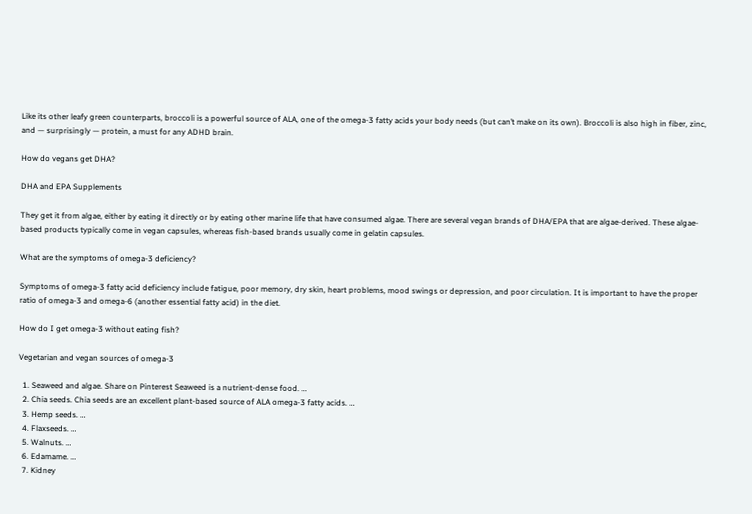Like its other leafy green counterparts, broccoli is a powerful source of ALA, one of the omega-3 fatty acids your body needs (but can’t make on its own). Broccoli is also high in fiber, zinc, and — surprisingly — protein, a must for any ADHD brain.

How do vegans get DHA?

DHA and EPA Supplements

They get it from algae, either by eating it directly or by eating other marine life that have consumed algae. There are several vegan brands of DHA/EPA that are algae-derived. These algae-based products typically come in vegan capsules, whereas fish-based brands usually come in gelatin capsules.

What are the symptoms of omega-3 deficiency?

Symptoms of omega-3 fatty acid deficiency include fatigue, poor memory, dry skin, heart problems, mood swings or depression, and poor circulation. It is important to have the proper ratio of omega-3 and omega-6 (another essential fatty acid) in the diet.

How do I get omega-3 without eating fish?

Vegetarian and vegan sources of omega-3

  1. Seaweed and algae. Share on Pinterest Seaweed is a nutrient-dense food. …
  2. Chia seeds. Chia seeds are an excellent plant-based source of ALA omega-3 fatty acids. …
  3. Hemp seeds. …
  4. Flaxseeds. …
  5. Walnuts. …
  6. Edamame. …
  7. Kidney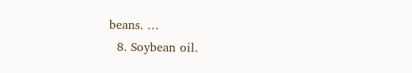beans. …
  8. Soybean oil.